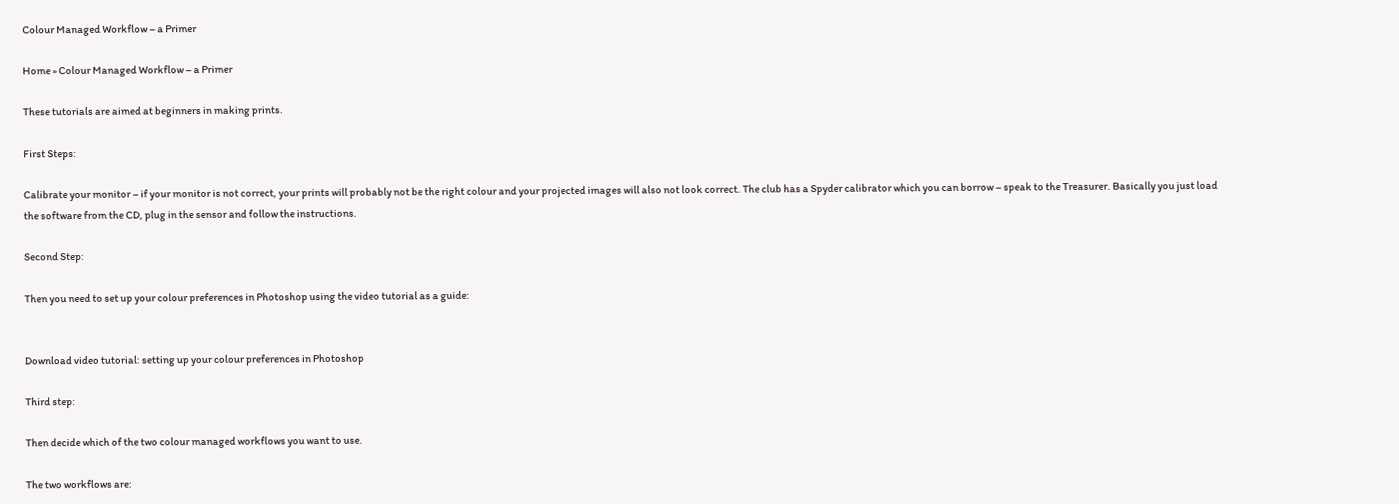Colour Managed Workflow – a Primer

Home » Colour Managed Workflow – a Primer

These tutorials are aimed at beginners in making prints.

First Steps:

Calibrate your monitor – if your monitor is not correct, your prints will probably not be the right colour and your projected images will also not look correct. The club has a Spyder calibrator which you can borrow – speak to the Treasurer. Basically you just load the software from the CD, plug in the sensor and follow the instructions.

Second Step:

Then you need to set up your colour preferences in Photoshop using the video tutorial as a guide:


Download video tutorial: setting up your colour preferences in Photoshop

Third step:

Then decide which of the two colour managed workflows you want to use.

The two workflows are: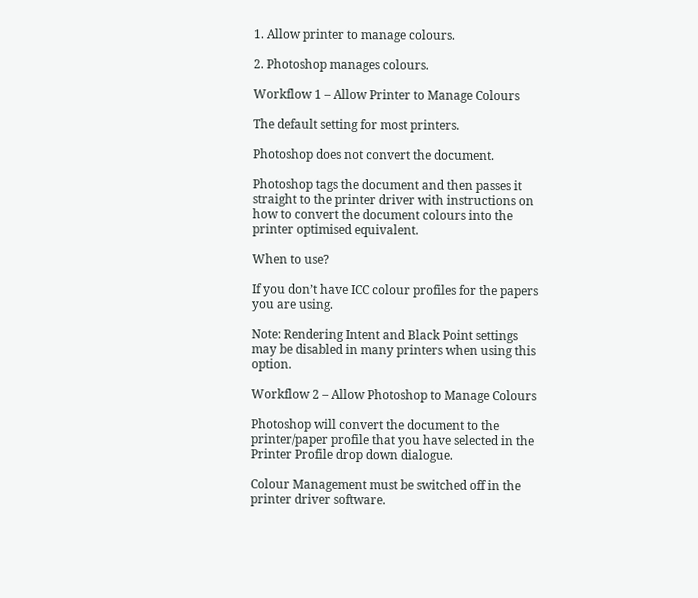1. Allow printer to manage colours.

2. Photoshop manages colours.

Workflow 1 – Allow Printer to Manage Colours

The default setting for most printers.

Photoshop does not convert the document.

Photoshop tags the document and then passes it straight to the printer driver with instructions on how to convert the document colours into the printer optimised equivalent.

When to use?

If you don’t have ICC colour profiles for the papers you are using.

Note: Rendering Intent and Black Point settings may be disabled in many printers when using this option.

Workflow 2 – Allow Photoshop to Manage Colours

Photoshop will convert the document to the printer/paper profile that you have selected in the Printer Profile drop down dialogue.

Colour Management must be switched off in the printer driver software.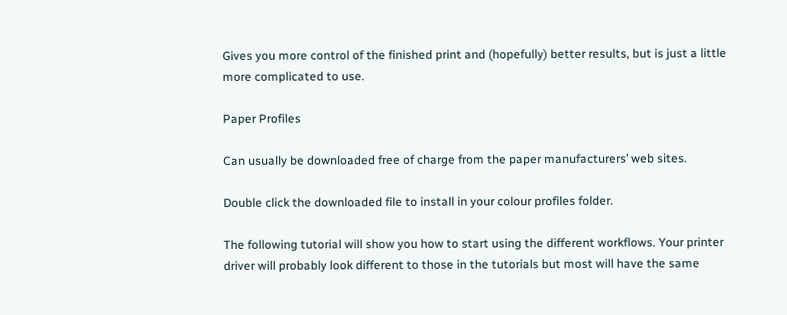Gives you more control of the finished print and (hopefully) better results, but is just a little more complicated to use.

Paper Profiles

Can usually be downloaded free of charge from the paper manufacturers’ web sites.

Double click the downloaded file to install in your colour profiles folder.

The following tutorial will show you how to start using the different workflows. Your printer driver will probably look different to those in the tutorials but most will have the same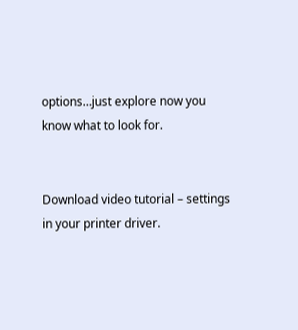options…just explore now you know what to look for.


Download video tutorial – settings in your printer driver.